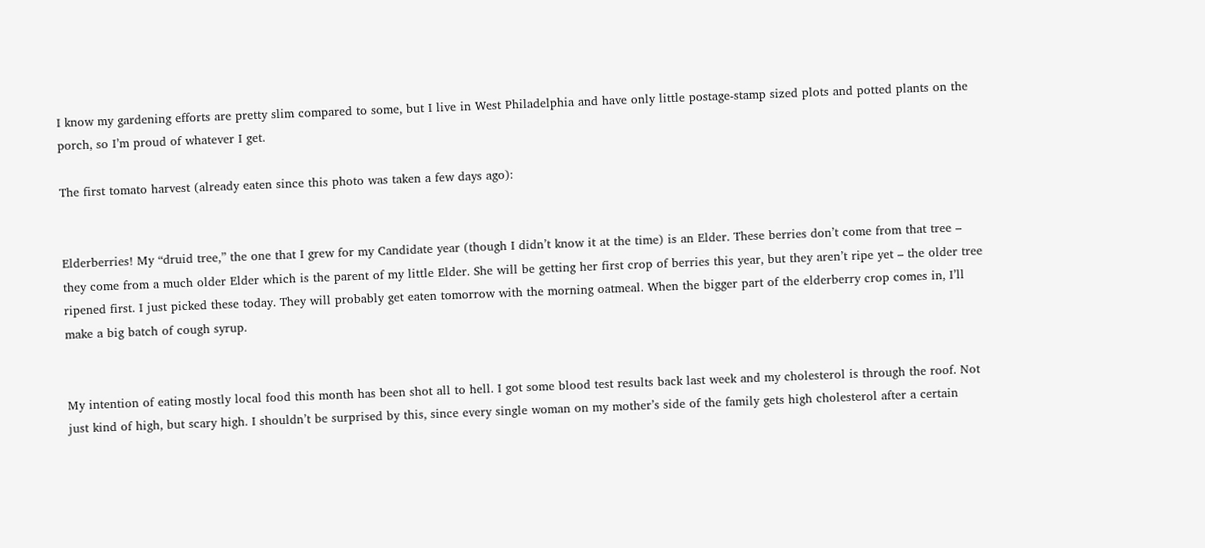I know my gardening efforts are pretty slim compared to some, but I live in West Philadelphia and have only little postage-stamp sized plots and potted plants on the porch, so I’m proud of whatever I get.

The first tomato harvest (already eaten since this photo was taken a few days ago):


Elderberries! My “druid tree,” the one that I grew for my Candidate year (though I didn’t know it at the time) is an Elder. These berries don’t come from that tree – they come from a much older Elder which is the parent of my little Elder. She will be getting her first crop of berries this year, but they aren’t ripe yet – the older tree ripened first. I just picked these today. They will probably get eaten tomorrow with the morning oatmeal. When the bigger part of the elderberry crop comes in, I’ll make a big batch of cough syrup.


My intention of eating mostly local food this month has been shot all to hell. I got some blood test results back last week and my cholesterol is through the roof. Not just kind of high, but scary high. I shouldn’t be surprised by this, since every single woman on my mother’s side of the family gets high cholesterol after a certain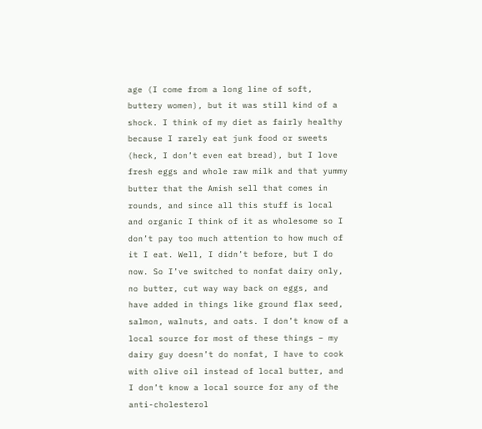age (I come from a long line of soft, buttery women), but it was still kind of a shock. I think of my diet as fairly healthy because I rarely eat junk food or sweets (heck, I don’t even eat bread), but I love fresh eggs and whole raw milk and that yummy butter that the Amish sell that comes in rounds, and since all this stuff is local and organic I think of it as wholesome so I don’t pay too much attention to how much of it I eat. Well, I didn’t before, but I do now. So I’ve switched to nonfat dairy only, no butter, cut way way back on eggs, and have added in things like ground flax seed, salmon, walnuts, and oats. I don’t know of a local source for most of these things – my dairy guy doesn’t do nonfat, I have to cook with olive oil instead of local butter, and I don’t know a local source for any of the anti-cholesterol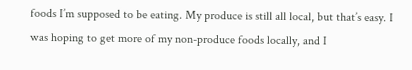foods I’m supposed to be eating. My produce is still all local, but that’s easy. I was hoping to get more of my non-produce foods locally, and I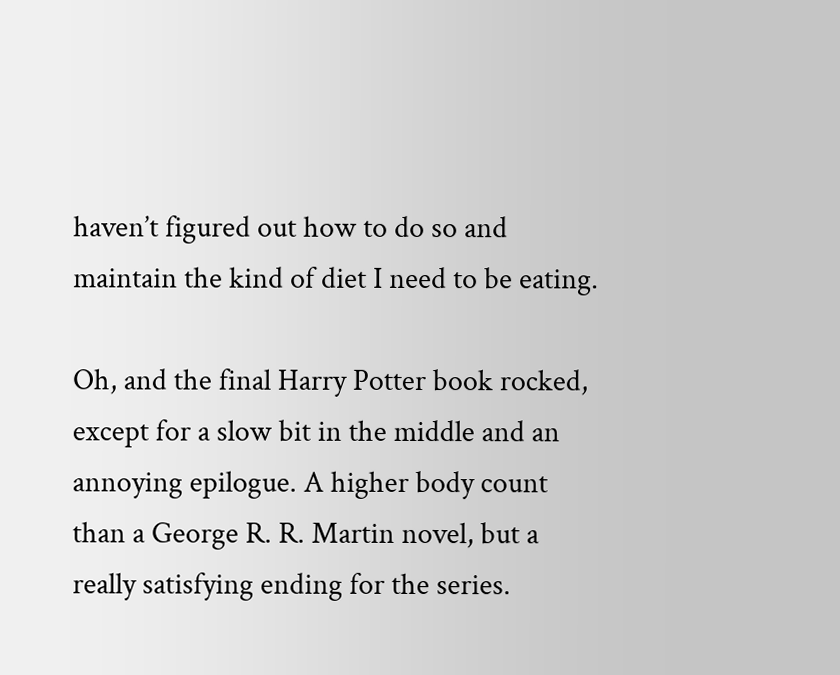haven’t figured out how to do so and maintain the kind of diet I need to be eating.

Oh, and the final Harry Potter book rocked, except for a slow bit in the middle and an annoying epilogue. A higher body count than a George R. R. Martin novel, but a really satisfying ending for the series.